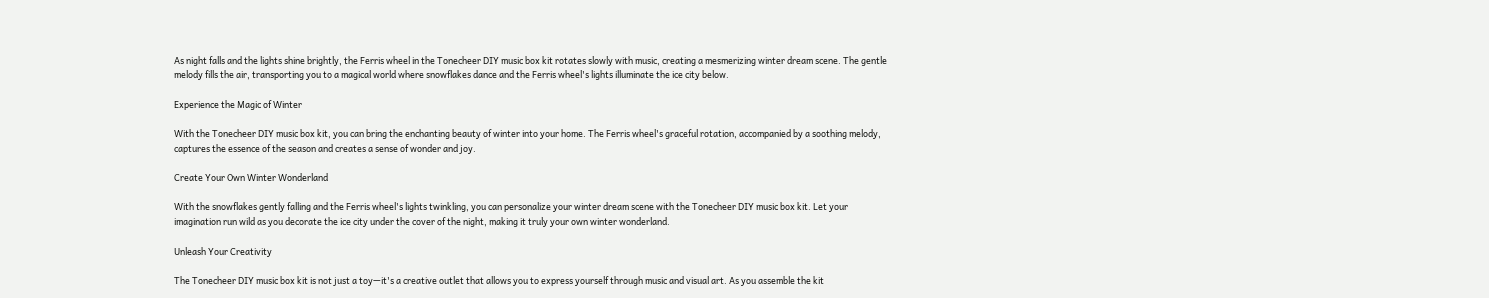As night falls and the lights shine brightly, the Ferris wheel in the Tonecheer DIY music box kit rotates slowly with music, creating a mesmerizing winter dream scene. The gentle melody fills the air, transporting you to a magical world where snowflakes dance and the Ferris wheel's lights illuminate the ice city below.

Experience the Magic of Winter

With the Tonecheer DIY music box kit, you can bring the enchanting beauty of winter into your home. The Ferris wheel's graceful rotation, accompanied by a soothing melody, captures the essence of the season and creates a sense of wonder and joy.

Create Your Own Winter Wonderland

With the snowflakes gently falling and the Ferris wheel's lights twinkling, you can personalize your winter dream scene with the Tonecheer DIY music box kit. Let your imagination run wild as you decorate the ice city under the cover of the night, making it truly your own winter wonderland.

Unleash Your Creativity

The Tonecheer DIY music box kit is not just a toy—it's a creative outlet that allows you to express yourself through music and visual art. As you assemble the kit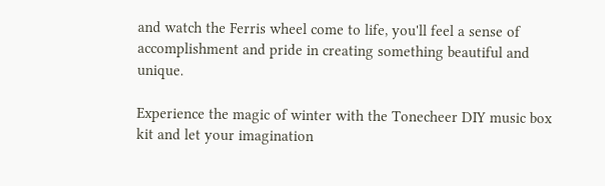and watch the Ferris wheel come to life, you'll feel a sense of accomplishment and pride in creating something beautiful and unique.

Experience the magic of winter with the Tonecheer DIY music box kit and let your imagination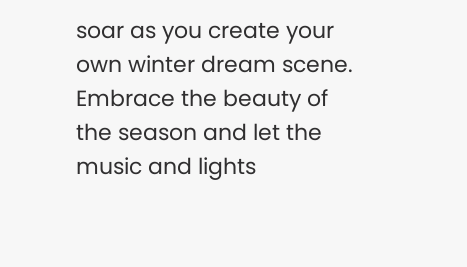soar as you create your own winter dream scene. Embrace the beauty of the season and let the music and lights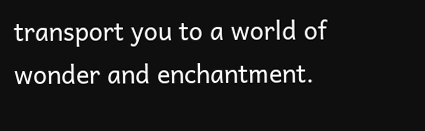transport you to a world of wonder and enchantment.